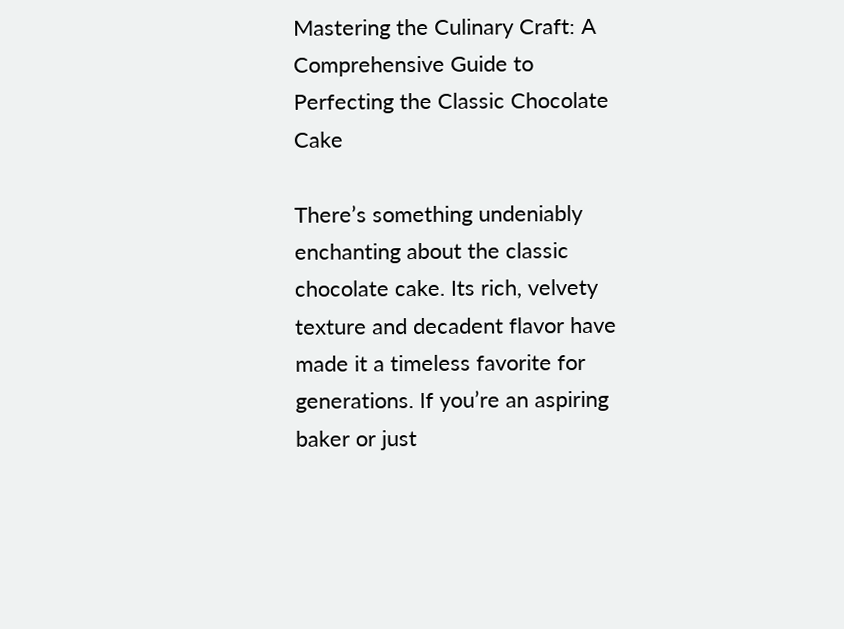Mastering the Culinary Craft: A Comprehensive Guide to Perfecting the Classic Chocolate Cake

There’s something undeniably enchanting about the classic chocolate cake. Its rich, velvety texture and decadent flavor have made it a timeless favorite for generations. If you’re an aspiring baker or just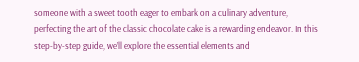someone with a sweet tooth eager to embark on a culinary adventure, perfecting the art of the classic chocolate cake is a rewarding endeavor. In this step-by-step guide, we’ll explore the essential elements and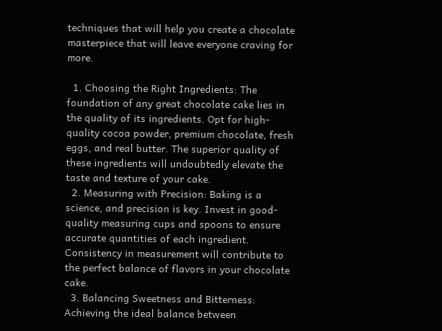techniques that will help you create a chocolate masterpiece that will leave everyone craving for more.

  1. Choosing the Right Ingredients: The foundation of any great chocolate cake lies in the quality of its ingredients. Opt for high-quality cocoa powder, premium chocolate, fresh eggs, and real butter. The superior quality of these ingredients will undoubtedly elevate the taste and texture of your cake.
  2. Measuring with Precision: Baking is a science, and precision is key. Invest in good-quality measuring cups and spoons to ensure accurate quantities of each ingredient. Consistency in measurement will contribute to the perfect balance of flavors in your chocolate cake.
  3. Balancing Sweetness and Bitterness: Achieving the ideal balance between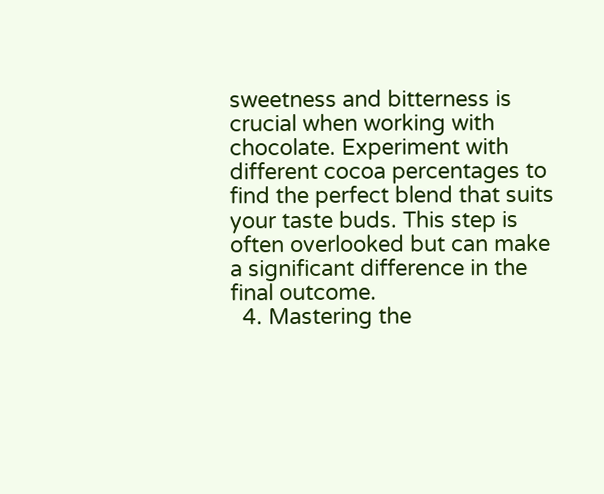sweetness and bitterness is crucial when working with chocolate. Experiment with different cocoa percentages to find the perfect blend that suits your taste buds. This step is often overlooked but can make a significant difference in the final outcome.
  4. Mastering the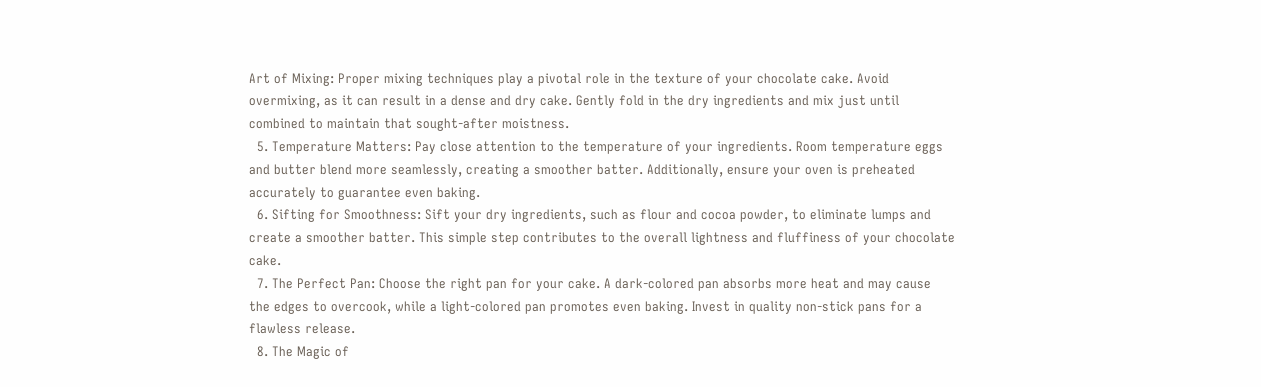Art of Mixing: Proper mixing techniques play a pivotal role in the texture of your chocolate cake. Avoid overmixing, as it can result in a dense and dry cake. Gently fold in the dry ingredients and mix just until combined to maintain that sought-after moistness.
  5. Temperature Matters: Pay close attention to the temperature of your ingredients. Room temperature eggs and butter blend more seamlessly, creating a smoother batter. Additionally, ensure your oven is preheated accurately to guarantee even baking.
  6. Sifting for Smoothness: Sift your dry ingredients, such as flour and cocoa powder, to eliminate lumps and create a smoother batter. This simple step contributes to the overall lightness and fluffiness of your chocolate cake.
  7. The Perfect Pan: Choose the right pan for your cake. A dark-colored pan absorbs more heat and may cause the edges to overcook, while a light-colored pan promotes even baking. Invest in quality non-stick pans for a flawless release.
  8. The Magic of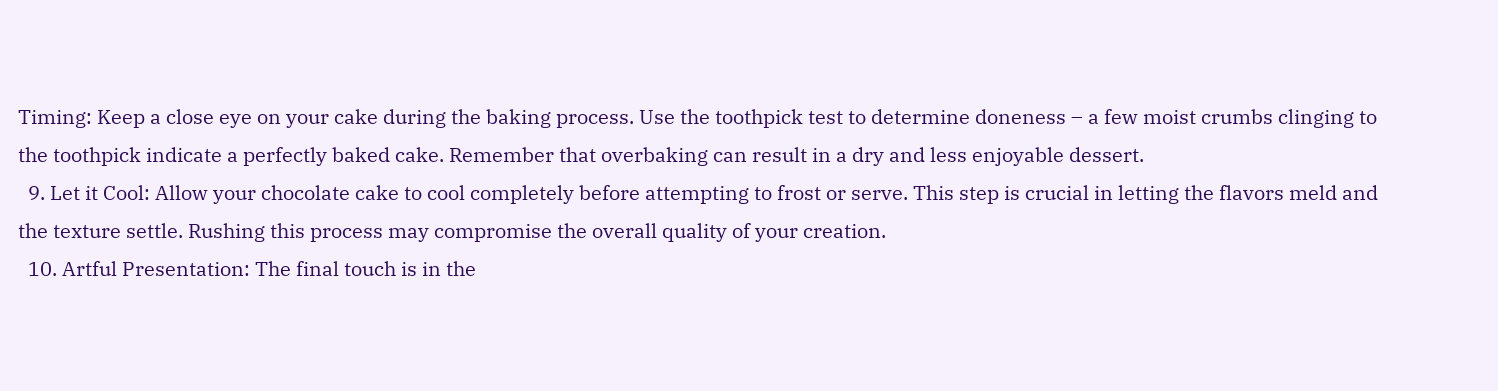Timing: Keep a close eye on your cake during the baking process. Use the toothpick test to determine doneness – a few moist crumbs clinging to the toothpick indicate a perfectly baked cake. Remember that overbaking can result in a dry and less enjoyable dessert.
  9. Let it Cool: Allow your chocolate cake to cool completely before attempting to frost or serve. This step is crucial in letting the flavors meld and the texture settle. Rushing this process may compromise the overall quality of your creation.
  10. Artful Presentation: The final touch is in the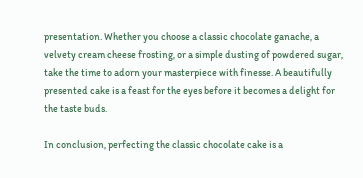presentation. Whether you choose a classic chocolate ganache, a velvety cream cheese frosting, or a simple dusting of powdered sugar, take the time to adorn your masterpiece with finesse. A beautifully presented cake is a feast for the eyes before it becomes a delight for the taste buds.

In conclusion, perfecting the classic chocolate cake is a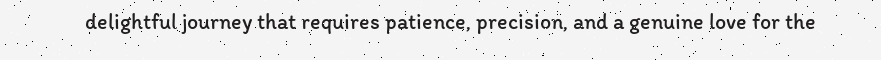delightful journey that requires patience, precision, and a genuine love for the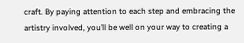craft. By paying attention to each step and embracing the artistry involved, you’ll be well on your way to creating a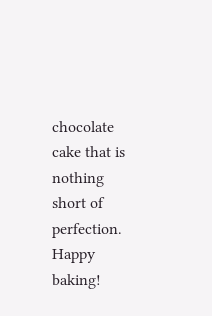chocolate cake that is nothing short of perfection. Happy baking!